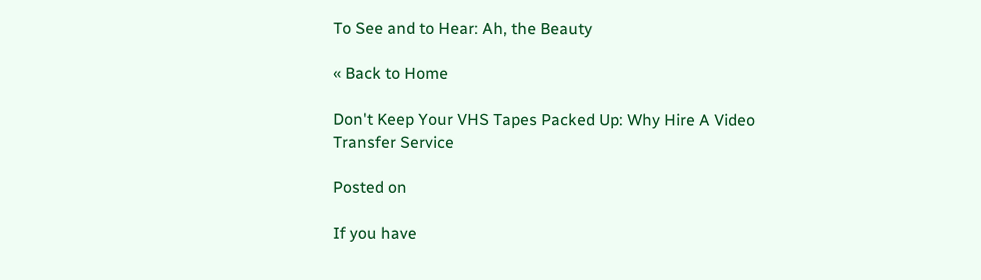To See and to Hear: Ah, the Beauty

« Back to Home

Don't Keep Your VHS Tapes Packed Up: Why Hire A Video Transfer Service

Posted on

If you have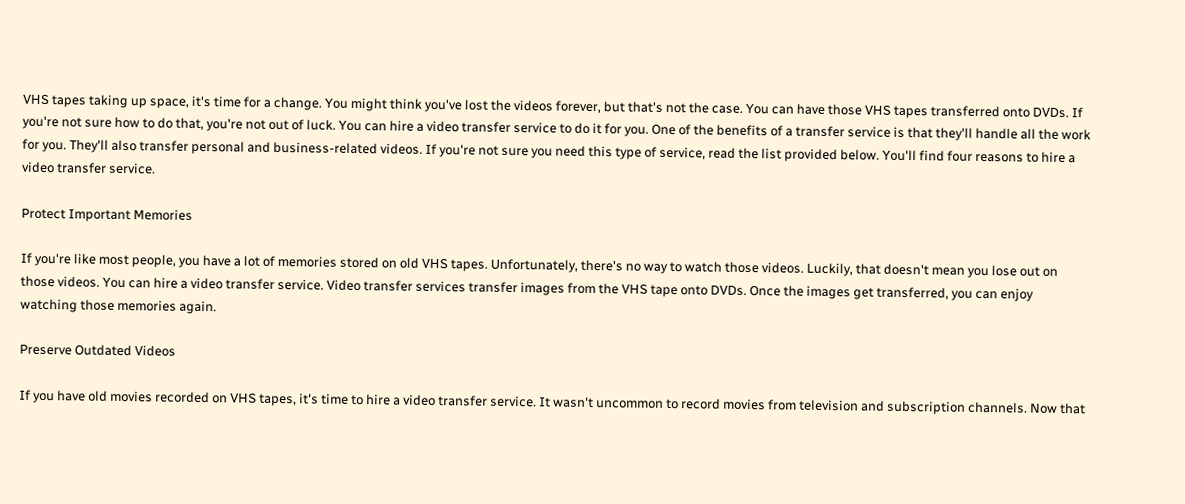VHS tapes taking up space, it's time for a change. You might think you've lost the videos forever, but that's not the case. You can have those VHS tapes transferred onto DVDs. If you're not sure how to do that, you're not out of luck. You can hire a video transfer service to do it for you. One of the benefits of a transfer service is that they'll handle all the work for you. They'll also transfer personal and business-related videos. If you're not sure you need this type of service, read the list provided below. You'll find four reasons to hire a video transfer service.

Protect Important Memories

If you're like most people, you have a lot of memories stored on old VHS tapes. Unfortunately, there's no way to watch those videos. Luckily, that doesn't mean you lose out on those videos. You can hire a video transfer service. Video transfer services transfer images from the VHS tape onto DVDs. Once the images get transferred, you can enjoy watching those memories again.

Preserve Outdated Videos

If you have old movies recorded on VHS tapes, it's time to hire a video transfer service. It wasn't uncommon to record movies from television and subscription channels. Now that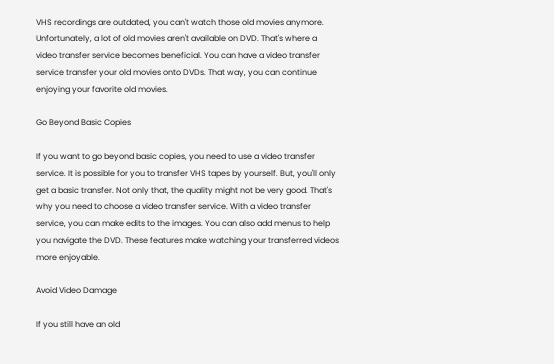VHS recordings are outdated, you can't watch those old movies anymore. Unfortunately, a lot of old movies aren't available on DVD. That's where a video transfer service becomes beneficial. You can have a video transfer service transfer your old movies onto DVDs. That way, you can continue enjoying your favorite old movies.

Go Beyond Basic Copies

If you want to go beyond basic copies, you need to use a video transfer service. It is possible for you to transfer VHS tapes by yourself. But, you'll only get a basic transfer. Not only that, the quality might not be very good. That's why you need to choose a video transfer service. With a video transfer service, you can make edits to the images. You can also add menus to help you navigate the DVD. These features make watching your transferred videos more enjoyable.

Avoid Video Damage

If you still have an old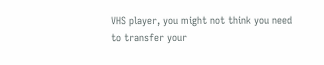VHS player, you might not think you need to transfer your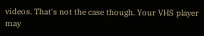videos. That's not the case though. Your VHS player may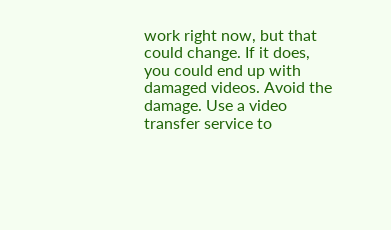work right now, but that could change. If it does, you could end up with damaged videos. Avoid the damage. Use a video transfer service to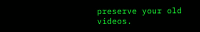preserve your old videos.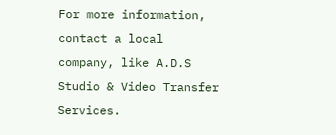For more information, contact a local company, like A.D.S Studio & Video Transfer Services.